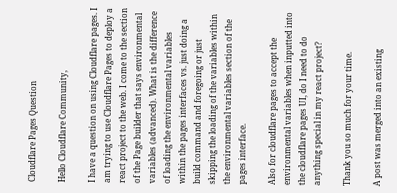Cloudflare Pages Question

Hello Cloudflare Community,

I have a question on using Cloudflare pages. I am trying to use Cloudflare Pages to deploy a react project to the web. I come to the section of the Page builder that says environmental variables (advanced). What is the difference of loading the environmental variables within the pages interfaces vs. just doing a build command and foregoing or just skipping the loading of the variables within the environmental variables section of the pages interface.

Also for cloudflare pages to accept the environmental variables when inputted into the cloudflare pages UI, do I need to do anything special in my react project?

Thank you so much for your time.

A post was merged into an existing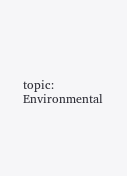topic: Environmental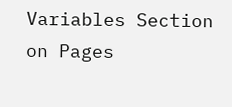Variables Section on Pages